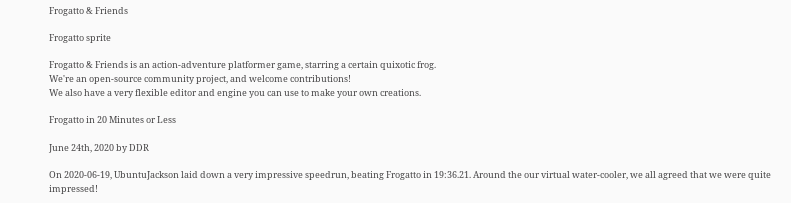Frogatto & Friends

Frogatto sprite

Frogatto & Friends is an action-adventure platformer game, starring a certain quixotic frog.
We're an open-source community project, and welcome contributions!
We also have a very flexible editor and engine you can use to make your own creations.

Frogatto in 20 Minutes or Less

June 24th, 2020 by DDR

On 2020-06-19, UbuntuJackson laid down a very impressive speedrun, beating Frogatto in 19:36.21. Around the our virtual water-cooler, we all agreed that we were quite impressed!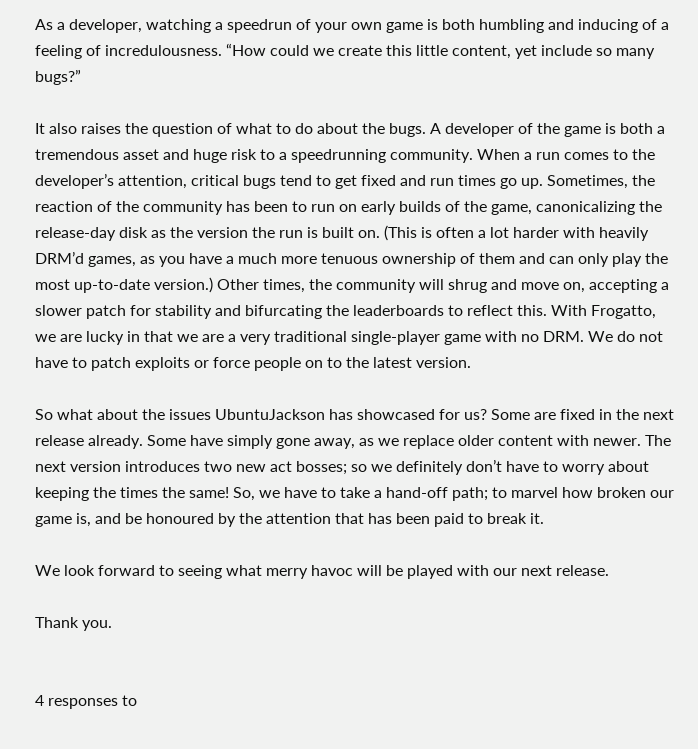As a developer, watching a speedrun of your own game is both humbling and inducing of a feeling of incredulousness. “How could we create this little content, yet include so many bugs?”

It also raises the question of what to do about the bugs. A developer of the game is both a tremendous asset and huge risk to a speedrunning community. When a run comes to the developer’s attention, critical bugs tend to get fixed and run times go up. Sometimes, the reaction of the community has been to run on early builds of the game, canonicalizing the release-day disk as the version the run is built on. (This is often a lot harder with heavily DRM’d games, as you have a much more tenuous ownership of them and can only play the most up-to-date version.) Other times, the community will shrug and move on, accepting a slower patch for stability and bifurcating the leaderboards to reflect this. With Frogatto, we are lucky in that we are a very traditional single-player game with no DRM. We do not have to patch exploits or force people on to the latest version.

So what about the issues UbuntuJackson has showcased for us? Some are fixed in the next release already. Some have simply gone away, as we replace older content with newer. The next version introduces two new act bosses; so we definitely don’t have to worry about keeping the times the same! So, we have to take a hand-off path; to marvel how broken our game is, and be honoured by the attention that has been paid to break it.

We look forward to seeing what merry havoc will be played with our next release.

Thank you.


4 responses to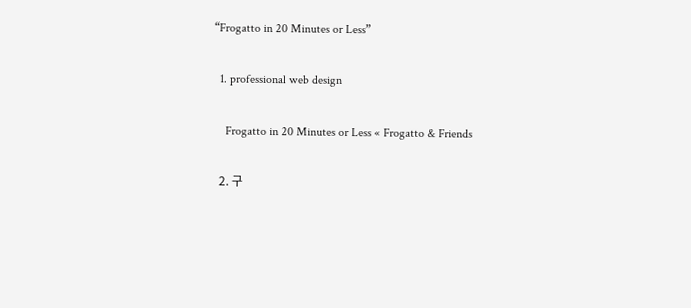“Frogatto in 20 Minutes or Less”

  1. professional web design

    Frogatto in 20 Minutes or Less « Frogatto & Friends

  2. 구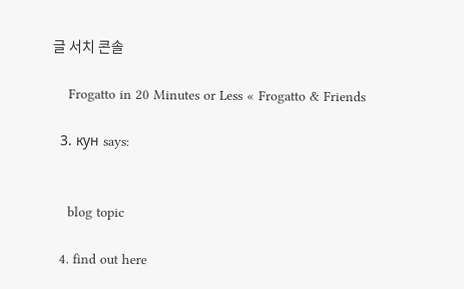글 서치 콘솔

    Frogatto in 20 Minutes or Less « Frogatto & Friends

  3. кун says:


    blog topic

  4. find out here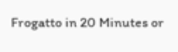Frogatto in 20 Minutes or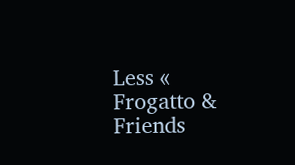Less « Frogatto & Friends